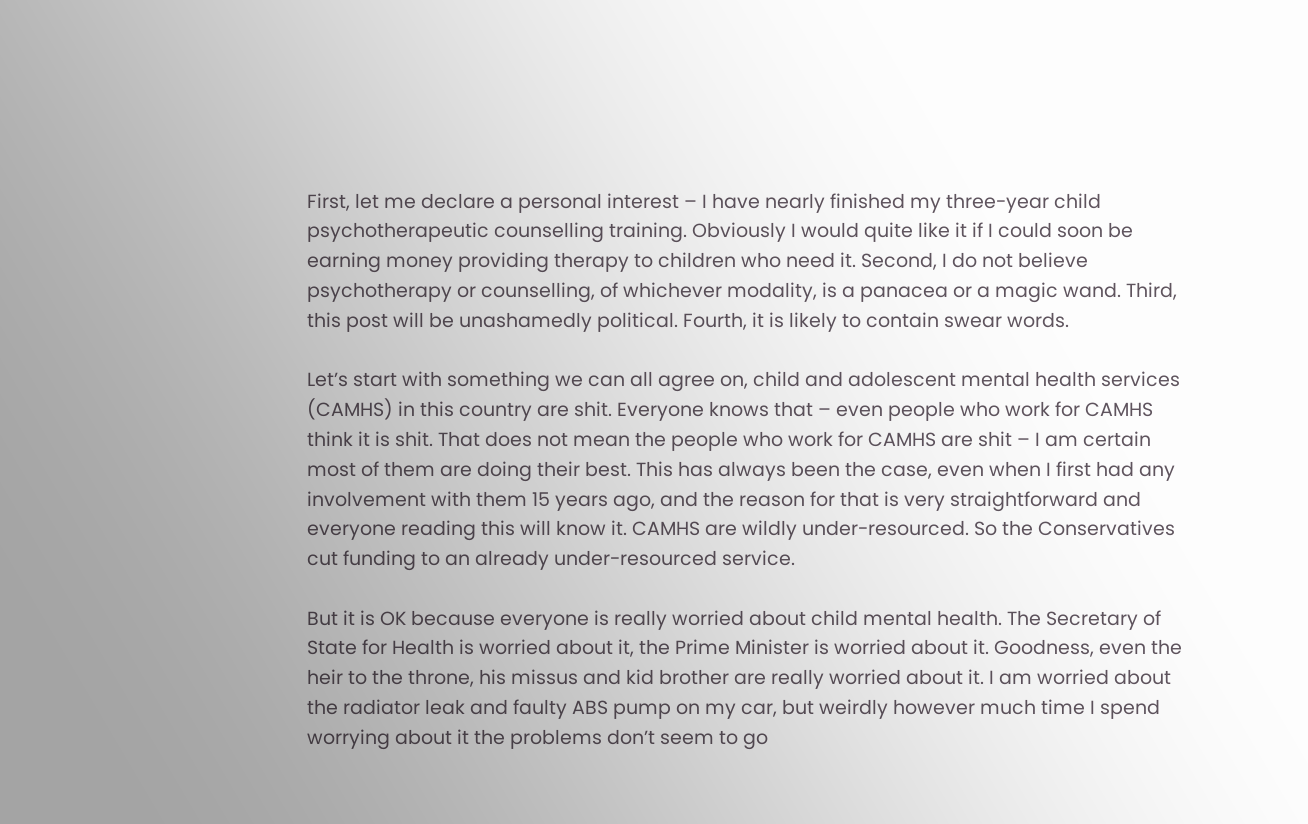First, let me declare a personal interest – I have nearly finished my three-year child psychotherapeutic counselling training. Obviously I would quite like it if I could soon be earning money providing therapy to children who need it. Second, I do not believe psychotherapy or counselling, of whichever modality, is a panacea or a magic wand. Third, this post will be unashamedly political. Fourth, it is likely to contain swear words.

Let’s start with something we can all agree on, child and adolescent mental health services (CAMHS) in this country are shit. Everyone knows that – even people who work for CAMHS think it is shit. That does not mean the people who work for CAMHS are shit – I am certain most of them are doing their best. This has always been the case, even when I first had any involvement with them 15 years ago, and the reason for that is very straightforward and everyone reading this will know it. CAMHS are wildly under-resourced. So the Conservatives cut funding to an already under-resourced service.

But it is OK because everyone is really worried about child mental health. The Secretary of State for Health is worried about it, the Prime Minister is worried about it. Goodness, even the heir to the throne, his missus and kid brother are really worried about it. I am worried about the radiator leak and faulty ABS pump on my car, but weirdly however much time I spend worrying about it the problems don’t seem to go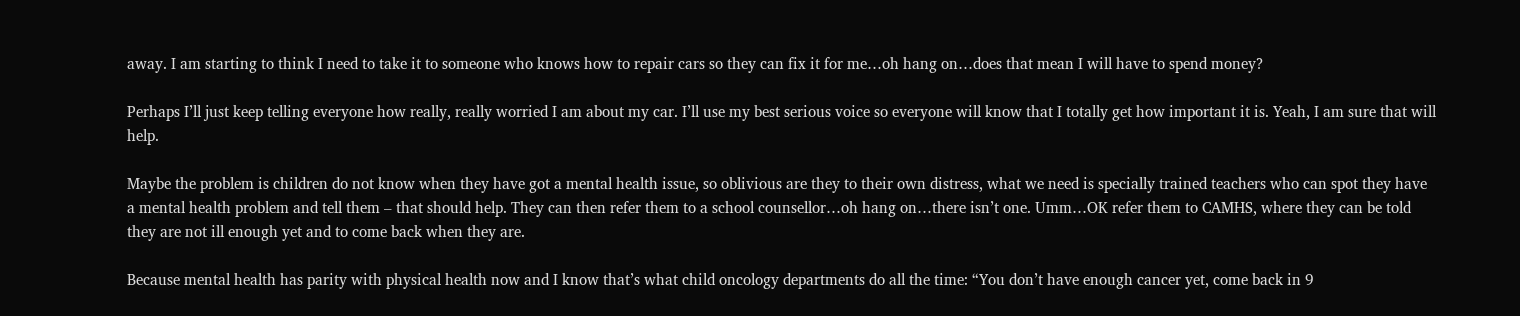away. I am starting to think I need to take it to someone who knows how to repair cars so they can fix it for me…oh hang on…does that mean I will have to spend money?

Perhaps I’ll just keep telling everyone how really, really worried I am about my car. I’ll use my best serious voice so everyone will know that I totally get how important it is. Yeah, I am sure that will help.

Maybe the problem is children do not know when they have got a mental health issue, so oblivious are they to their own distress, what we need is specially trained teachers who can spot they have a mental health problem and tell them – that should help. They can then refer them to a school counsellor…oh hang on…there isn’t one. Umm…OK refer them to CAMHS, where they can be told they are not ill enough yet and to come back when they are.

Because mental health has parity with physical health now and I know that’s what child oncology departments do all the time: “You don’t have enough cancer yet, come back in 9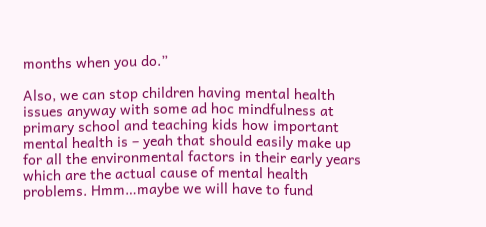months when you do.”

Also, we can stop children having mental health issues anyway with some ad hoc mindfulness at primary school and teaching kids how important mental health is – yeah that should easily make up for all the environmental factors in their early years which are the actual cause of mental health problems. Hmm…maybe we will have to fund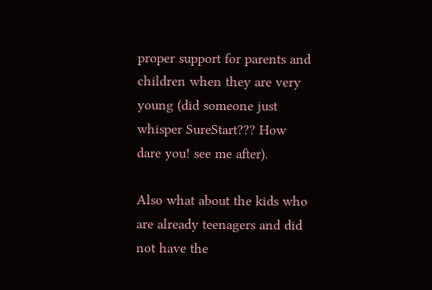proper support for parents and children when they are very young (did someone just whisper SureStart??? How dare you! see me after).

Also what about the kids who are already teenagers and did not have the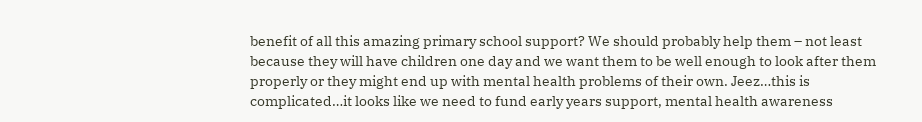benefit of all this amazing primary school support? We should probably help them – not least because they will have children one day and we want them to be well enough to look after them properly or they might end up with mental health problems of their own. Jeez…this is complicated…it looks like we need to fund early years support, mental health awareness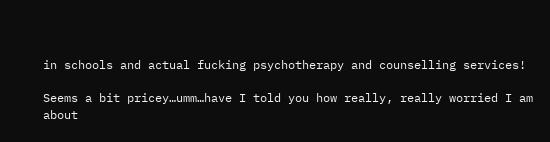in schools and actual fucking psychotherapy and counselling services!

Seems a bit pricey…umm…have I told you how really, really worried I am about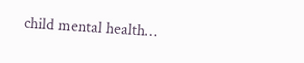child mental health…